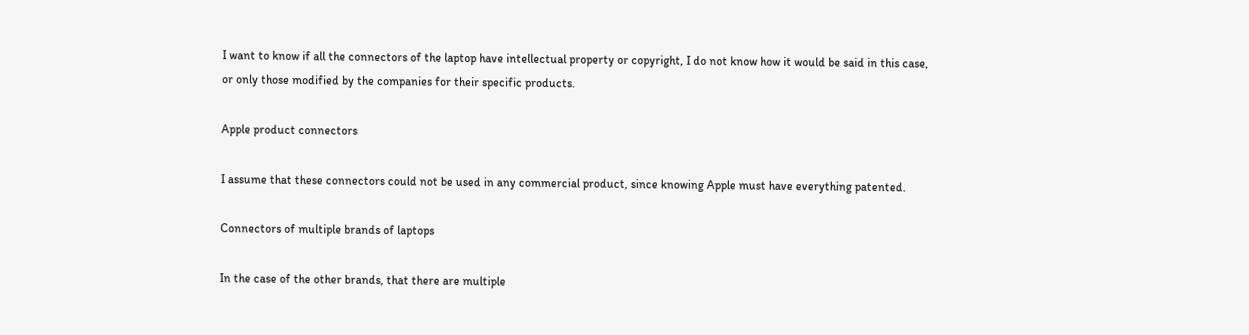I want to know if all the connectors of the laptop have intellectual property or copyright, I do not know how it would be said in this case, or only those modified by the companies for their specific products.

Apple product connectors

I assume that these connectors could not be used in any commercial product, since knowing Apple must have everything patented.

Connectors of multiple brands of laptops

In the case of the other brands, that there are multiple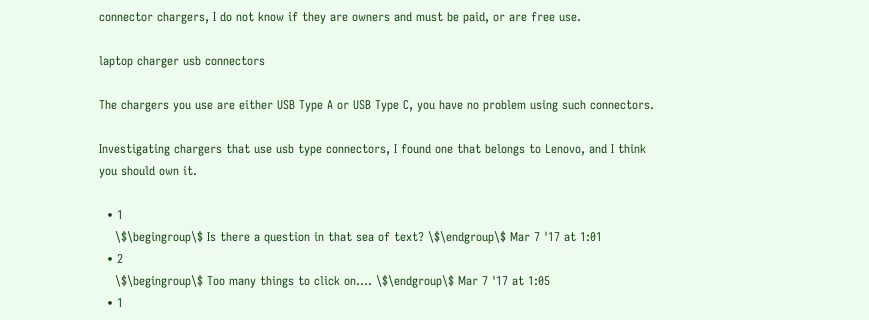connector chargers, I do not know if they are owners and must be paid, or are free use.

laptop charger usb connectors

The chargers you use are either USB Type A or USB Type C, you have no problem using such connectors.

Investigating chargers that use usb type connectors, I found one that belongs to Lenovo, and I think you should own it.

  • 1
    \$\begingroup\$ Is there a question in that sea of text? \$\endgroup\$ Mar 7 '17 at 1:01
  • 2
    \$\begingroup\$ Too many things to click on.... \$\endgroup\$ Mar 7 '17 at 1:05
  • 1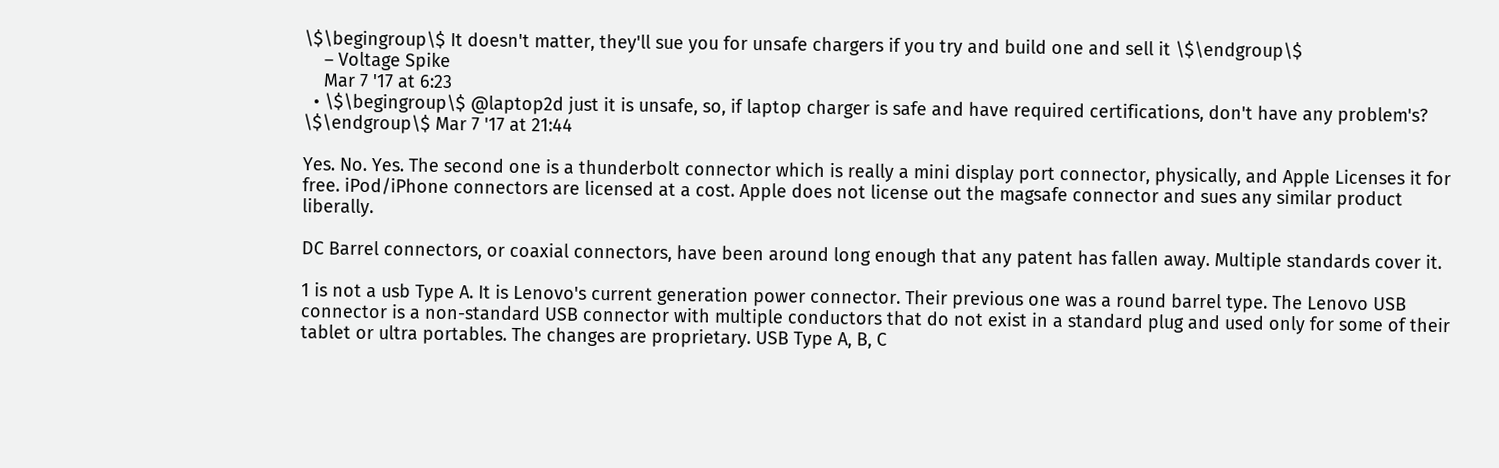\$\begingroup\$ It doesn't matter, they'll sue you for unsafe chargers if you try and build one and sell it \$\endgroup\$
    – Voltage Spike
    Mar 7 '17 at 6:23
  • \$\begingroup\$ @laptop2d just it is unsafe, so, if laptop charger is safe and have required certifications, don't have any problem's? \$\endgroup\$ Mar 7 '17 at 21:44

Yes. No. Yes. The second one is a thunderbolt connector which is really a mini display port connector, physically, and Apple Licenses it for free. iPod/iPhone connectors are licensed at a cost. Apple does not license out the magsafe connector and sues any similar product liberally.

DC Barrel connectors, or coaxial connectors, have been around long enough that any patent has fallen away. Multiple standards cover it.

1 is not a usb Type A. It is Lenovo's current generation power connector. Their previous one was a round barrel type. The Lenovo USB connector is a non-standard USB connector with multiple conductors that do not exist in a standard plug and used only for some of their tablet or ultra portables. The changes are proprietary. USB Type A, B, C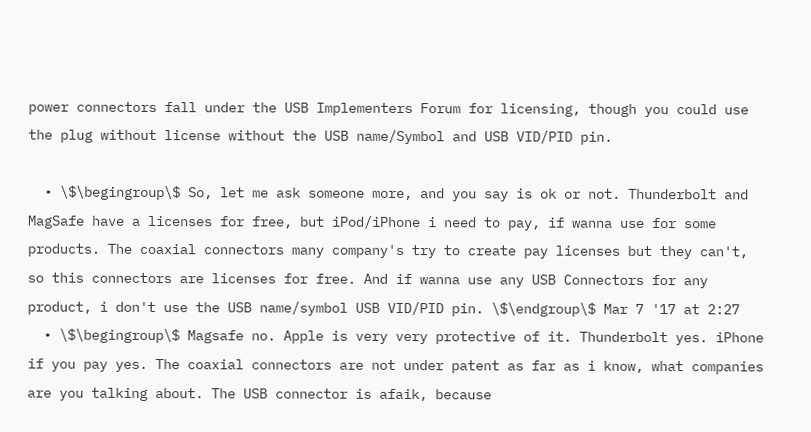power connectors fall under the USB Implementers Forum for licensing, though you could use the plug without license without the USB name/Symbol and USB VID/PID pin.

  • \$\begingroup\$ So, let me ask someone more, and you say is ok or not. Thunderbolt and MagSafe have a licenses for free, but iPod/iPhone i need to pay, if wanna use for some products. The coaxial connectors many company's try to create pay licenses but they can't, so this connectors are licenses for free. And if wanna use any USB Connectors for any product, i don't use the USB name/symbol USB VID/PID pin. \$\endgroup\$ Mar 7 '17 at 2:27
  • \$\begingroup\$ Magsafe no. Apple is very very protective of it. Thunderbolt yes. iPhone if you pay yes. The coaxial connectors are not under patent as far as i know, what companies are you talking about. The USB connector is afaik, because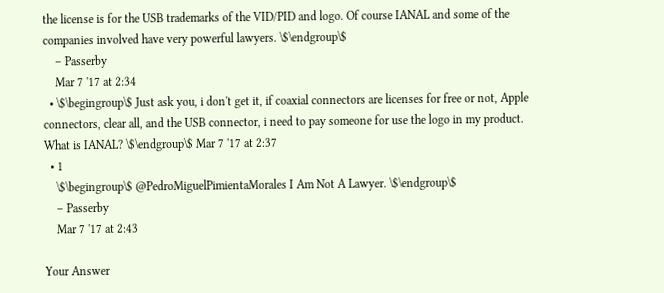the license is for the USB trademarks of the VID/PID and logo. Of course IANAL and some of the companies involved have very powerful lawyers. \$\endgroup\$
    – Passerby
    Mar 7 '17 at 2:34
  • \$\begingroup\$ Just ask you, i don't get it, if coaxial connectors are licenses for free or not, Apple connectors, clear all, and the USB connector, i need to pay someone for use the logo in my product. What is IANAL? \$\endgroup\$ Mar 7 '17 at 2:37
  • 1
    \$\begingroup\$ @PedroMiguelPimientaMorales I Am Not A Lawyer. \$\endgroup\$
    – Passerby
    Mar 7 '17 at 2:43

Your Answer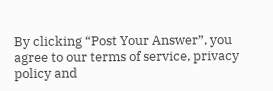By clicking “Post Your Answer”, you agree to our terms of service, privacy policy and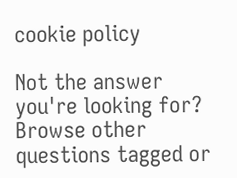cookie policy

Not the answer you're looking for? Browse other questions tagged or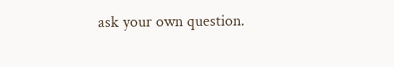ask your own question.